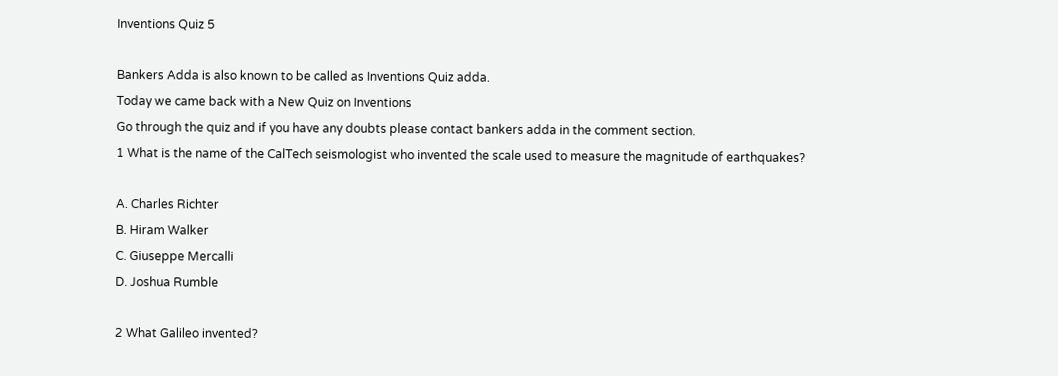Inventions Quiz 5

Bankers Adda is also known to be called as Inventions Quiz adda.
Today we came back with a New Quiz on Inventions
Go through the quiz and if you have any doubts please contact bankers adda in the comment section.
1 What is the name of the CalTech seismologist who invented the scale used to measure the magnitude of earthquakes?

A. Charles Richter
B. Hiram Walker
C. Giuseppe Mercalli
D. Joshua Rumble

2 What Galileo invented?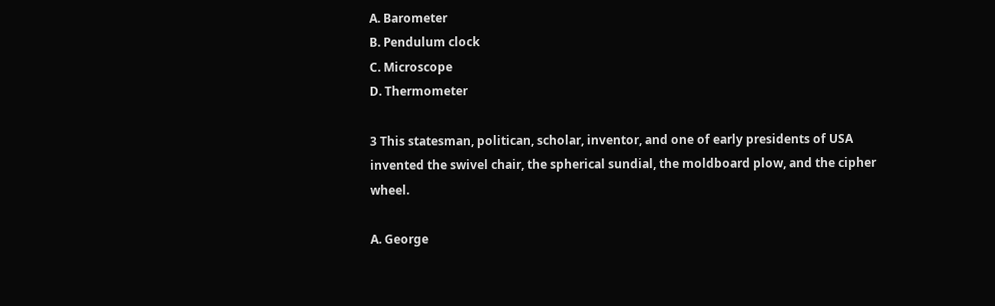A. Barometer
B. Pendulum clock
C. Microscope
D. Thermometer

3 This statesman, politican, scholar, inventor, and one of early presidents of USA invented the swivel chair, the spherical sundial, the moldboard plow, and the cipher wheel.

A. George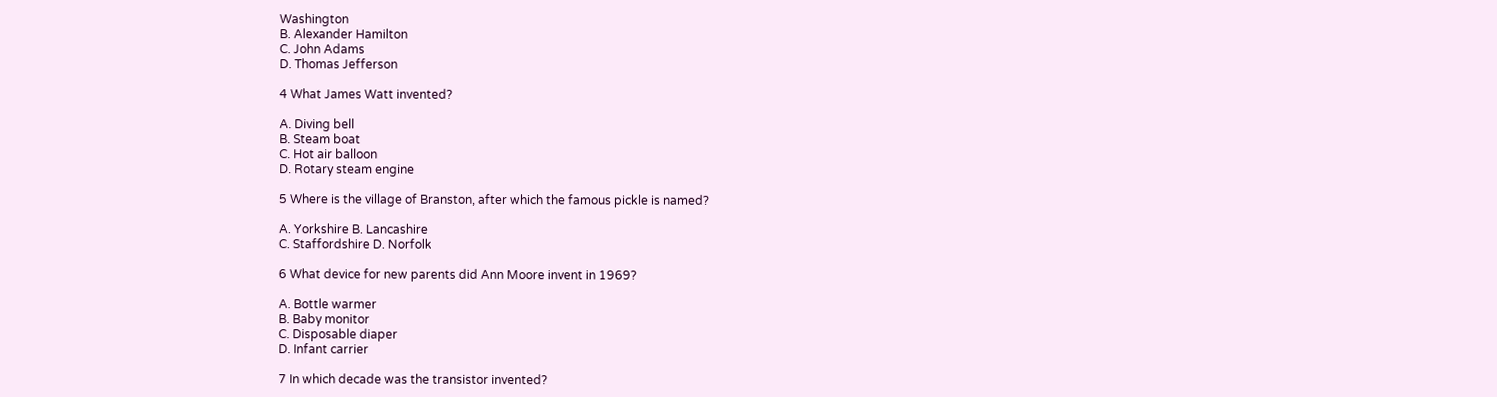Washington
B. Alexander Hamilton
C. John Adams
D. Thomas Jefferson

4 What James Watt invented?

A. Diving bell
B. Steam boat
C. Hot air balloon
D. Rotary steam engine

5 Where is the village of Branston, after which the famous pickle is named?

A. Yorkshire B. Lancashire
C. Staffordshire D. Norfolk

6 What device for new parents did Ann Moore invent in 1969?

A. Bottle warmer
B. Baby monitor
C. Disposable diaper
D. Infant carrier

7 In which decade was the transistor invented?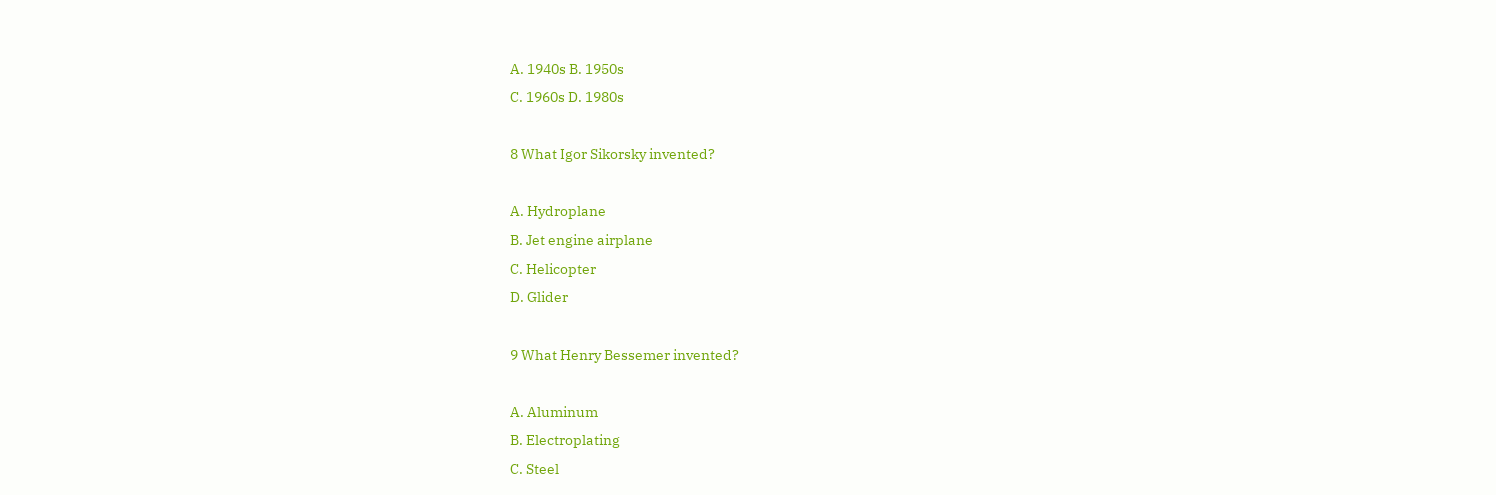A. 1940s B. 1950s
C. 1960s D. 1980s

8 What Igor Sikorsky invented?

A. Hydroplane
B. Jet engine airplane
C. Helicopter
D. Glider

9 What Henry Bessemer invented?

A. Aluminum
B. Electroplating
C. Steel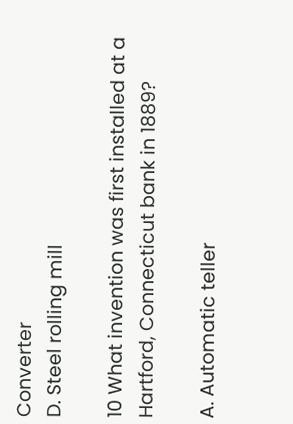Converter
D. Steel rolling mill

10 What invention was first installed at a Hartford, Connecticut bank in 1889?

A. Automatic teller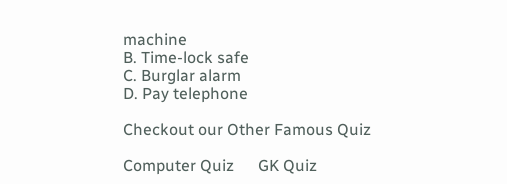machine
B. Time-lock safe
C. Burglar alarm
D. Pay telephone

Checkout our Other Famous Quiz

Computer Quiz      GK Quiz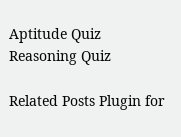Aptitude Quiz        Reasoning Quiz

Related Posts Plugin for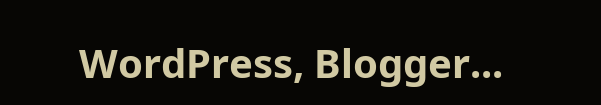WordPress, Blogger...